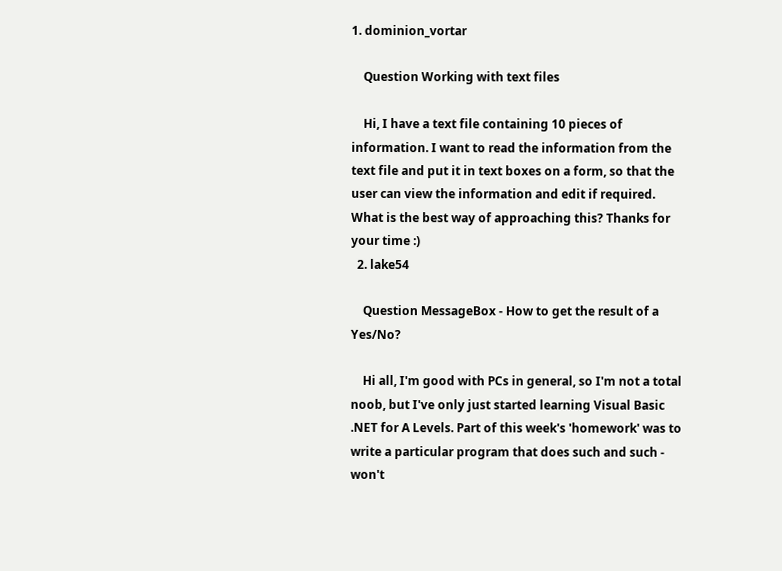1. dominion_vortar

    Question Working with text files

    Hi, I have a text file containing 10 pieces of information. I want to read the information from the text file and put it in text boxes on a form, so that the user can view the information and edit if required. What is the best way of approaching this? Thanks for your time :)
  2. lake54

    Question MessageBox - How to get the result of a Yes/No?

    Hi all, I'm good with PCs in general, so I'm not a total noob, but I've only just started learning Visual Basic .NET for A Levels. Part of this week's 'homework' was to write a particular program that does such and such - won't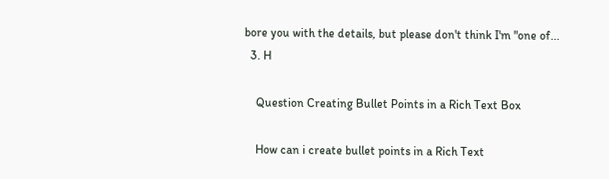bore you with the details, but please don't think I'm "one of...
  3. H

    Question Creating Bullet Points in a Rich Text Box

    How can i create bullet points in a Rich Text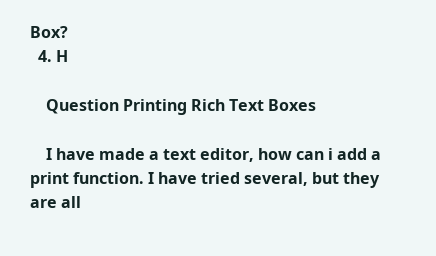Box?
  4. H

    Question Printing Rich Text Boxes

    I have made a text editor, how can i add a print function. I have tried several, but they are all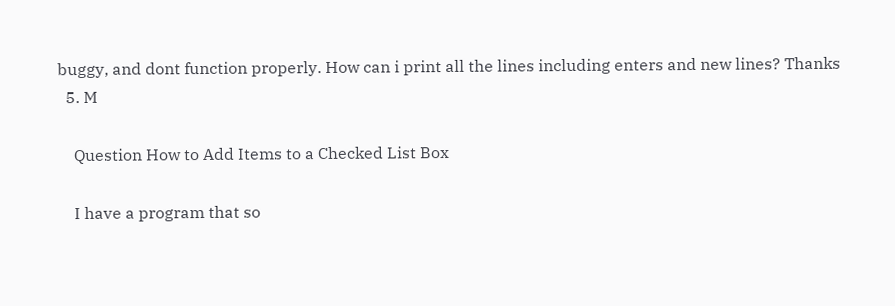buggy, and dont function properly. How can i print all the lines including enters and new lines? Thanks
  5. M

    Question How to Add Items to a Checked List Box

    I have a program that so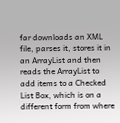far downloads an XML file, parses it, stores it in an ArrayList and then reads the ArrayList to add items to a Checked List Box, which is on a different form from where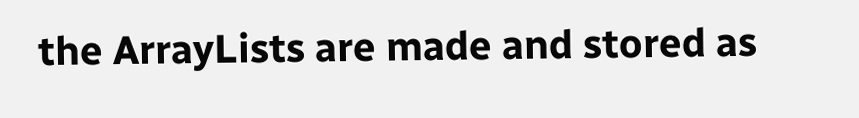the ArrayLists are made and stored as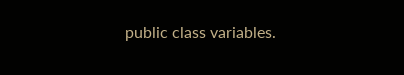public class variables.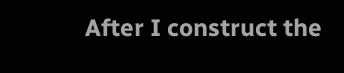After I construct the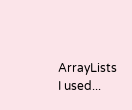ArrayLists I used...